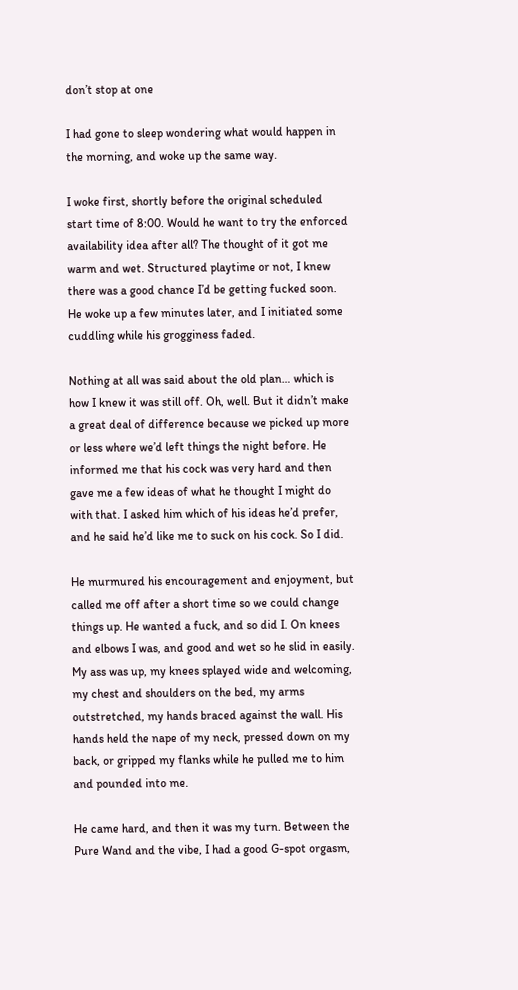don’t stop at one

I had gone to sleep wondering what would happen in the morning, and woke up the same way.

I woke first, shortly before the original scheduled start time of 8:00. Would he want to try the enforced availability idea after all? The thought of it got me warm and wet. Structured playtime or not, I knew there was a good chance I’d be getting fucked soon. He woke up a few minutes later, and I initiated some cuddling while his grogginess faded.

Nothing at all was said about the old plan… which is how I knew it was still off. Oh, well. But it didn’t make a great deal of difference because we picked up more or less where we’d left things the night before. He informed me that his cock was very hard and then gave me a few ideas of what he thought I might do with that. I asked him which of his ideas he’d prefer, and he said he’d like me to suck on his cock. So I did.

He murmured his encouragement and enjoyment, but called me off after a short time so we could change things up. He wanted a fuck, and so did I. On knees and elbows I was, and good and wet so he slid in easily. My ass was up, my knees splayed wide and welcoming, my chest and shoulders on the bed, my arms outstretched, my hands braced against the wall. His hands held the nape of my neck, pressed down on my back, or gripped my flanks while he pulled me to him and pounded into me.

He came hard, and then it was my turn. Between the Pure Wand and the vibe, I had a good G-spot orgasm,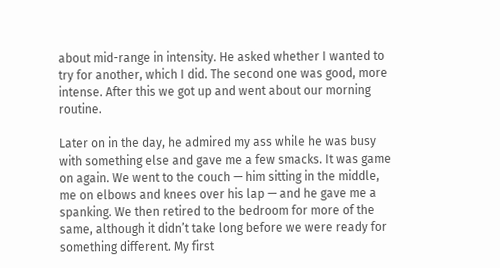about mid-range in intensity. He asked whether I wanted to try for another, which I did. The second one was good, more intense. After this we got up and went about our morning routine.

Later on in the day, he admired my ass while he was busy with something else and gave me a few smacks. It was game on again. We went to the couch — him sitting in the middle, me on elbows and knees over his lap — and he gave me a spanking. We then retired to the bedroom for more of the same, although it didn’t take long before we were ready for something different. My first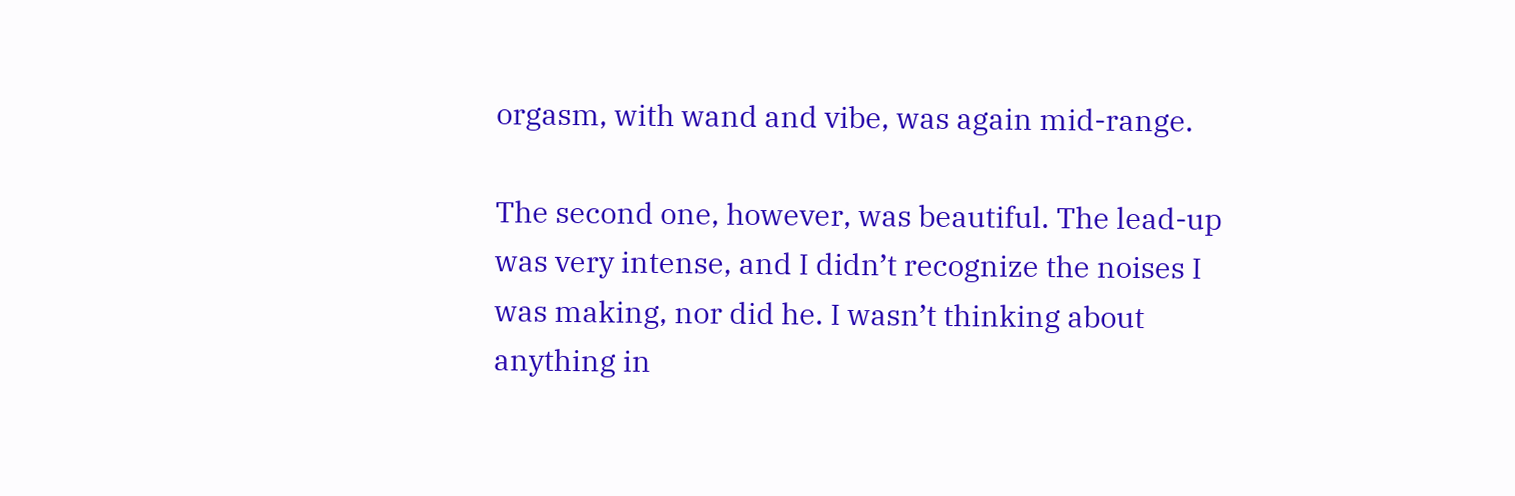orgasm, with wand and vibe, was again mid-range.

The second one, however, was beautiful. The lead-up was very intense, and I didn’t recognize the noises I was making, nor did he. I wasn’t thinking about anything in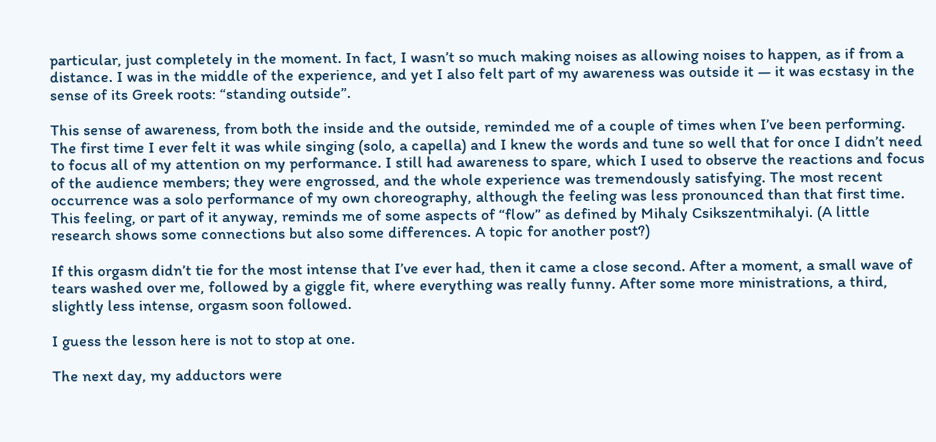particular, just completely in the moment. In fact, I wasn’t so much making noises as allowing noises to happen, as if from a distance. I was in the middle of the experience, and yet I also felt part of my awareness was outside it — it was ecstasy in the sense of its Greek roots: “standing outside”.

This sense of awareness, from both the inside and the outside, reminded me of a couple of times when I’ve been performing. The first time I ever felt it was while singing (solo, a capella) and I knew the words and tune so well that for once I didn’t need to focus all of my attention on my performance. I still had awareness to spare, which I used to observe the reactions and focus of the audience members; they were engrossed, and the whole experience was tremendously satisfying. The most recent occurrence was a solo performance of my own choreography, although the feeling was less pronounced than that first time. This feeling, or part of it anyway, reminds me of some aspects of “flow” as defined by Mihaly Csikszentmihalyi. (A little research shows some connections but also some differences. A topic for another post?)

If this orgasm didn’t tie for the most intense that I’ve ever had, then it came a close second. After a moment, a small wave of tears washed over me, followed by a giggle fit, where everything was really funny. After some more ministrations, a third, slightly less intense, orgasm soon followed.

I guess the lesson here is not to stop at one.

The next day, my adductors were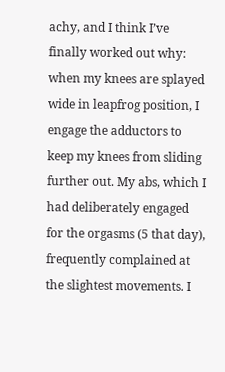achy, and I think I’ve finally worked out why: when my knees are splayed wide in leapfrog position, I engage the adductors to keep my knees from sliding further out. My abs, which I had deliberately engaged for the orgasms (5 that day), frequently complained at the slightest movements. I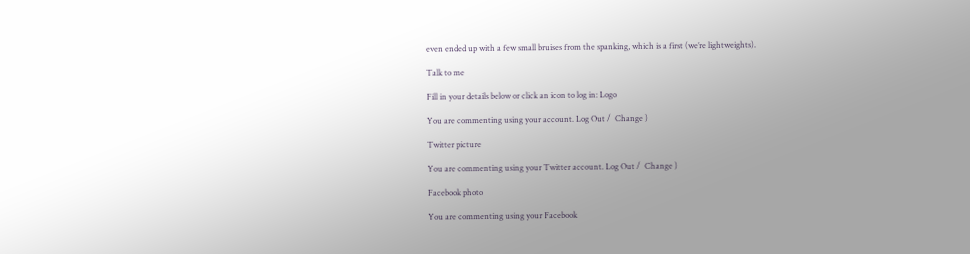even ended up with a few small bruises from the spanking, which is a first (we’re lightweights).

Talk to me

Fill in your details below or click an icon to log in: Logo

You are commenting using your account. Log Out /  Change )

Twitter picture

You are commenting using your Twitter account. Log Out /  Change )

Facebook photo

You are commenting using your Facebook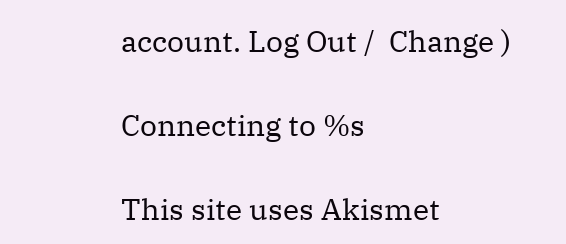account. Log Out /  Change )

Connecting to %s

This site uses Akismet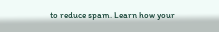to reduce spam. Learn how your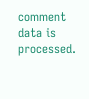comment data is processed.